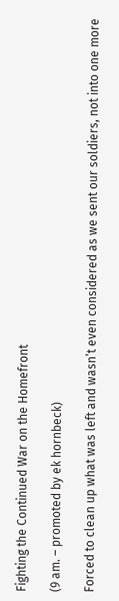Fighting the Continued War on the Homefront

(9 am. – promoted by ek hornbeck)

Forced to clean up what was left and wasn’t even considered as we sent our soldiers, not into one more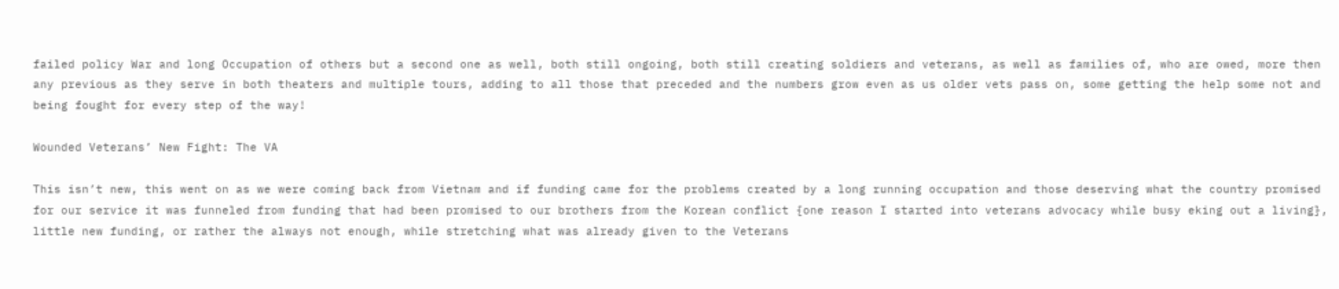failed policy War and long Occupation of others but a second one as well, both still ongoing, both still creating soldiers and veterans, as well as families of, who are owed, more then any previous as they serve in both theaters and multiple tours, adding to all those that preceded and the numbers grow even as us older vets pass on, some getting the help some not and being fought for every step of the way!

Wounded Veterans’ New Fight: The VA

This isn’t new, this went on as we were coming back from Vietnam and if funding came for the problems created by a long running occupation and those deserving what the country promised for our service it was funneled from funding that had been promised to our brothers from the Korean conflict {one reason I started into veterans advocacy while busy eking out a living}, little new funding, or rather the always not enough, while stretching what was already given to the Veterans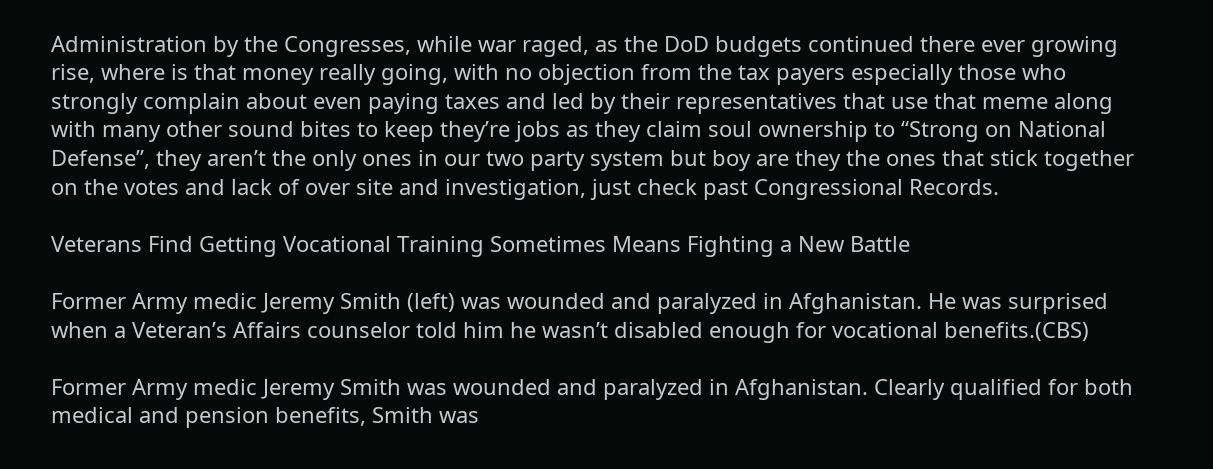Administration by the Congresses, while war raged, as the DoD budgets continued there ever growing rise, where is that money really going, with no objection from the tax payers especially those who strongly complain about even paying taxes and led by their representatives that use that meme along with many other sound bites to keep they’re jobs as they claim soul ownership to “Strong on National Defense”, they aren’t the only ones in our two party system but boy are they the ones that stick together on the votes and lack of over site and investigation, just check past Congressional Records.

Veterans Find Getting Vocational Training Sometimes Means Fighting a New Battle

Former Army medic Jeremy Smith (left) was wounded and paralyzed in Afghanistan. He was surprised when a Veteran’s Affairs counselor told him he wasn’t disabled enough for vocational benefits.(CBS)

Former Army medic Jeremy Smith was wounded and paralyzed in Afghanistan. Clearly qualified for both medical and pension benefits, Smith was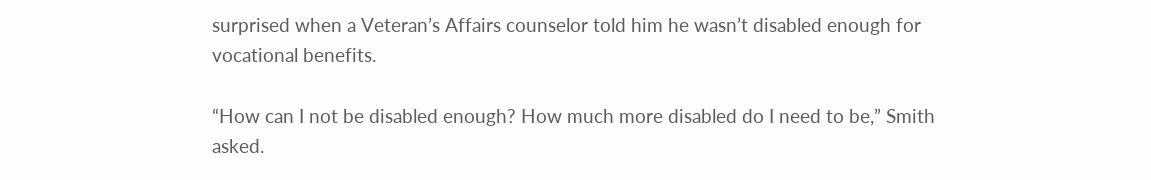surprised when a Veteran’s Affairs counselor told him he wasn’t disabled enough for vocational benefits.

“How can I not be disabled enough? How much more disabled do I need to be,” Smith asked.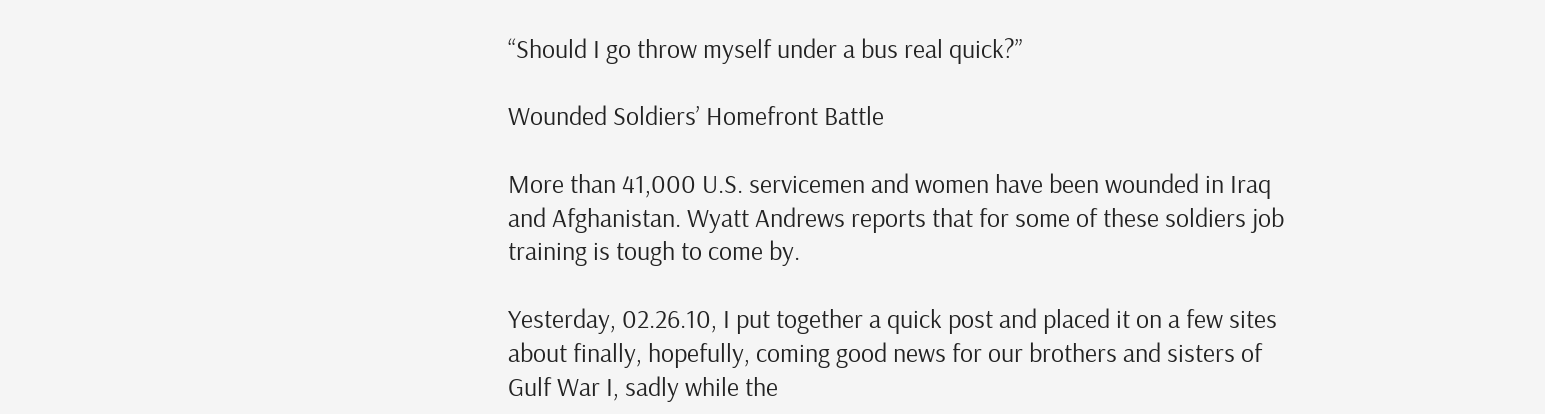“Should I go throw myself under a bus real quick?”

Wounded Soldiers’ Homefront Battle

More than 41,000 U.S. servicemen and women have been wounded in Iraq and Afghanistan. Wyatt Andrews reports that for some of these soldiers job training is tough to come by.

Yesterday, 02.26.10, I put together a quick post and placed it on a few sites about finally, hopefully, coming good news for our brothers and sisters of Gulf War I, sadly while the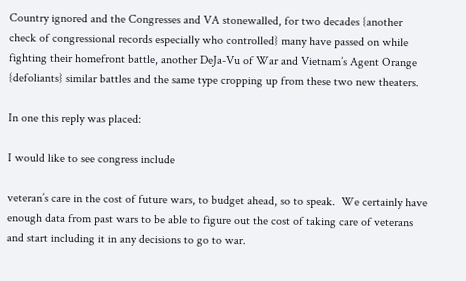Country ignored and the Congresses and VA stonewalled, for two decades {another check of congressional records especially who controlled} many have passed on while fighting their homefront battle, another DeJa-Vu of War and Vietnam’s Agent Orange {defoliants} similar battles and the same type cropping up from these two new theaters.

In one this reply was placed:

I would like to see congress include

veteran’s care in the cost of future wars, to budget ahead, so to speak.  We certainly have enough data from past wars to be able to figure out the cost of taking care of veterans and start including it in any decisions to go to war.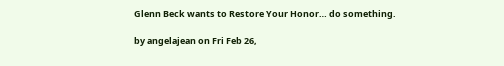Glenn Beck wants to Restore Your Honor… do something.

by angelajean on Fri Feb 26,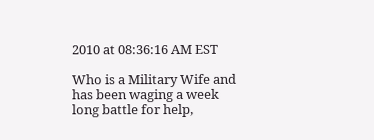2010 at 08:36:16 AM EST

Who is a Military Wife and has been waging a week long battle for help,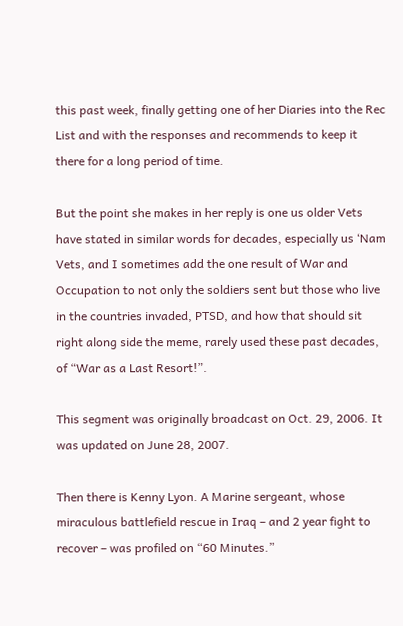this past week, finally getting one of her Diaries into the Rec List and with the responses and recommends to keep it there for a long period of time.

But the point she makes in her reply is one us older Vets have stated in similar words for decades, especially us ‘Nam Vets, and I sometimes add the one result of War and Occupation to not only the soldiers sent but those who live in the countries invaded, PTSD, and how that should sit right along side the meme, rarely used these past decades, of “War as a Last Resort!”.

This segment was originally broadcast on Oct. 29, 2006. It was updated on June 28, 2007.

Then there is Kenny Lyon. A Marine sergeant, whose miraculous battlefield rescue in Iraq – and 2 year fight to recover – was profiled on “60 Minutes.”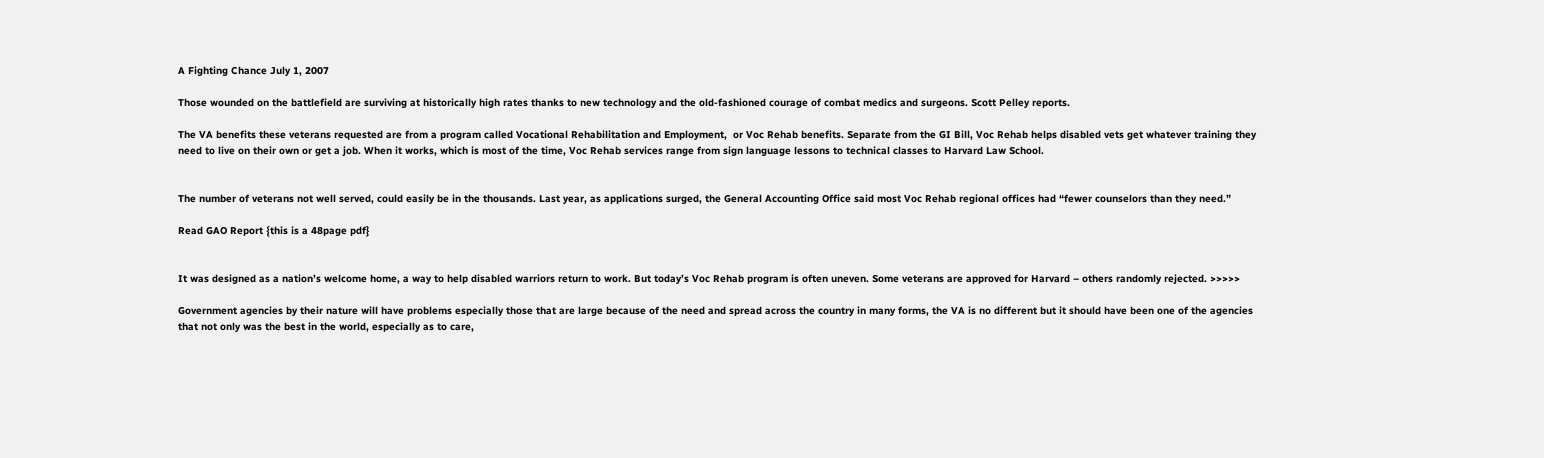A Fighting Chance July 1, 2007

Those wounded on the battlefield are surviving at historically high rates thanks to new technology and the old-fashioned courage of combat medics and surgeons. Scott Pelley reports.

The VA benefits these veterans requested are from a program called Vocational Rehabilitation and Employment,  or Voc Rehab benefits. Separate from the GI Bill, Voc Rehab helps disabled vets get whatever training they need to live on their own or get a job. When it works, which is most of the time, Voc Rehab services range from sign language lessons to technical classes to Harvard Law School.


The number of veterans not well served, could easily be in the thousands. Last year, as applications surged, the General Accounting Office said most Voc Rehab regional offices had “fewer counselors than they need.”

Read GAO Report {this is a 48page pdf}


It was designed as a nation’s welcome home, a way to help disabled warriors return to work. But today’s Voc Rehab program is often uneven. Some veterans are approved for Harvard – others randomly rejected. >>>>>

Government agencies by their nature will have problems especially those that are large because of the need and spread across the country in many forms, the VA is no different but it should have been one of the agencies that not only was the best in the world, especially as to care,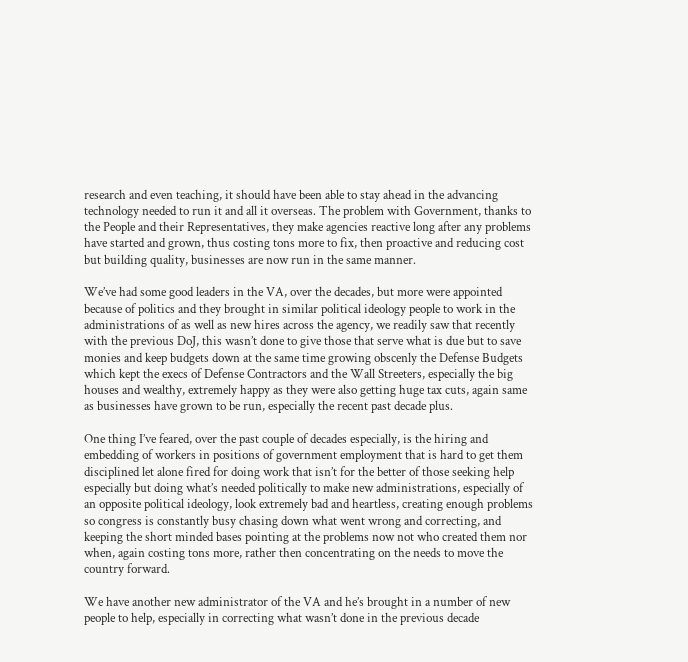research and even teaching, it should have been able to stay ahead in the advancing technology needed to run it and all it overseas. The problem with Government, thanks to the People and their Representatives, they make agencies reactive long after any problems have started and grown, thus costing tons more to fix, then proactive and reducing cost but building quality, businesses are now run in the same manner.

We’ve had some good leaders in the VA, over the decades, but more were appointed because of politics and they brought in similar political ideology people to work in the administrations of as well as new hires across the agency, we readily saw that recently with the previous DoJ, this wasn’t done to give those that serve what is due but to save monies and keep budgets down at the same time growing obscenly the Defense Budgets which kept the execs of Defense Contractors and the Wall Streeters, especially the big houses and wealthy, extremely happy as they were also getting huge tax cuts, again same as businesses have grown to be run, especially the recent past decade plus.

One thing I’ve feared, over the past couple of decades especially, is the hiring and embedding of workers in positions of government employment that is hard to get them disciplined let alone fired for doing work that isn’t for the better of those seeking help especially but doing what’s needed politically to make new administrations, especially of an opposite political ideology, look extremely bad and heartless, creating enough problems so congress is constantly busy chasing down what went wrong and correcting, and keeping the short minded bases pointing at the problems now not who created them nor when, again costing tons more, rather then concentrating on the needs to move the country forward.

We have another new administrator of the VA and he’s brought in a number of new people to help, especially in correcting what wasn’t done in the previous decade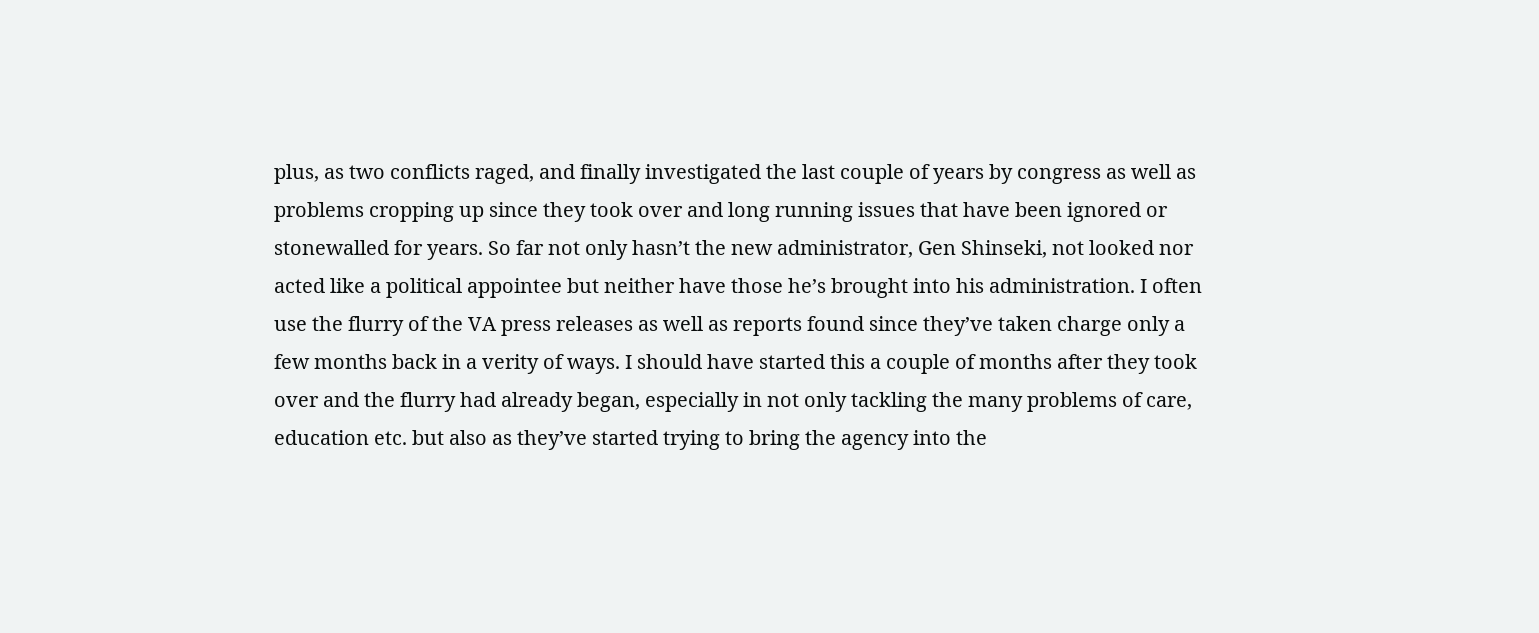plus, as two conflicts raged, and finally investigated the last couple of years by congress as well as problems cropping up since they took over and long running issues that have been ignored or stonewalled for years. So far not only hasn’t the new administrator, Gen Shinseki, not looked nor acted like a political appointee but neither have those he’s brought into his administration. I often use the flurry of the VA press releases as well as reports found since they’ve taken charge only a few months back in a verity of ways. I should have started this a couple of months after they took over and the flurry had already began, especially in not only tackling the many problems of care, education etc. but also as they’ve started trying to bring the agency into the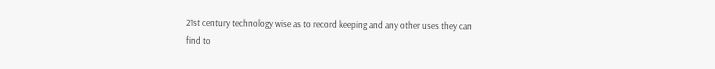21st century technology wise as to record keeping and any other uses they can find to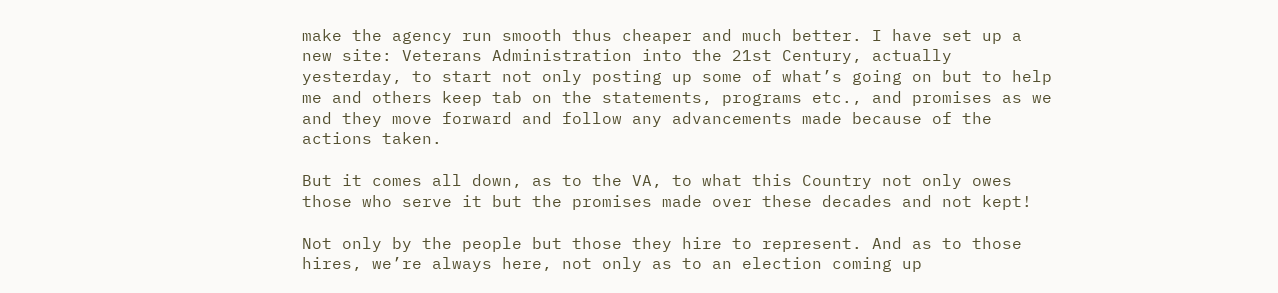make the agency run smooth thus cheaper and much better. I have set up a new site: Veterans Administration into the 21st Century, actually yesterday, to start not only posting up some of what’s going on but to help me and others keep tab on the statements, programs etc., and promises as we and they move forward and follow any advancements made because of the actions taken.

But it comes all down, as to the VA, to what this Country not only owes those who serve it but the promises made over these decades and not kept!

Not only by the people but those they hire to represent. And as to those hires, we’re always here, not only as to an election coming up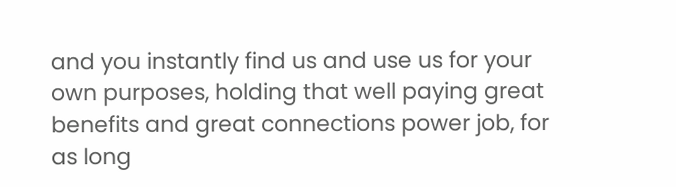and you instantly find us and use us for your own purposes, holding that well paying great benefits and great connections power job, for as long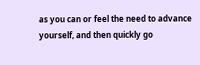as you can or feel the need to advance yourself, and then quickly go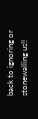back to ignoring or stonewalling us!!